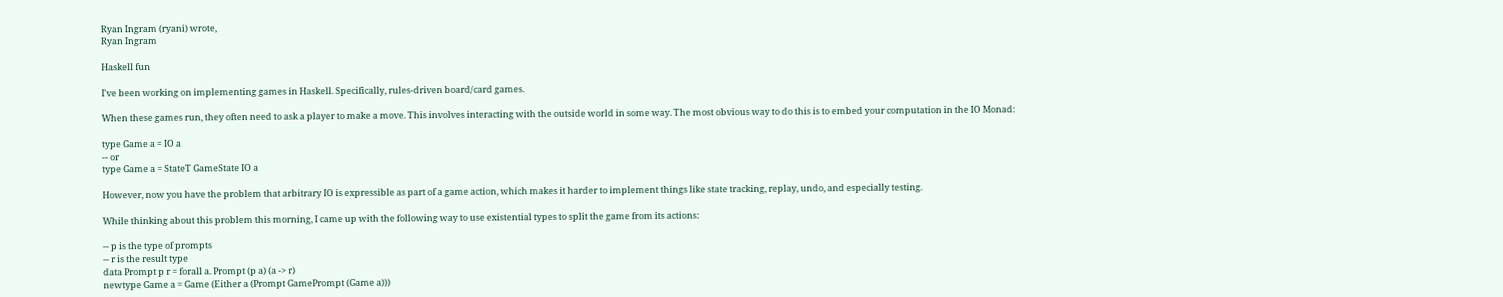Ryan Ingram (ryani) wrote,
Ryan Ingram

Haskell fun

I've been working on implementing games in Haskell. Specifically, rules-driven board/card games.

When these games run, they often need to ask a player to make a move. This involves interacting with the outside world in some way. The most obvious way to do this is to embed your computation in the IO Monad:

type Game a = IO a
-- or
type Game a = StateT GameState IO a

However, now you have the problem that arbitrary IO is expressible as part of a game action, which makes it harder to implement things like state tracking, replay, undo, and especially testing.

While thinking about this problem this morning, I came up with the following way to use existential types to split the game from its actions:

-- p is the type of prompts
-- r is the result type
data Prompt p r = forall a. Prompt (p a) (a -> r)
newtype Game a = Game (Either a (Prompt GamePrompt (Game a)))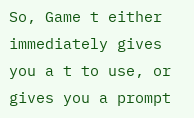So, Game t either immediately gives you a t to use, or gives you a prompt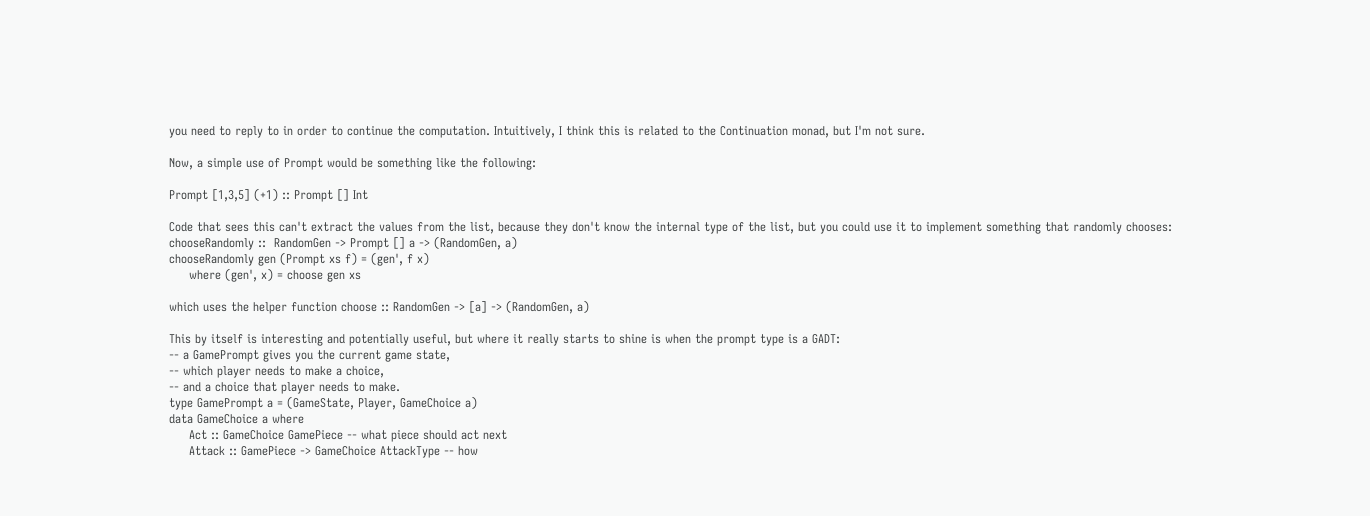you need to reply to in order to continue the computation. Intuitively, I think this is related to the Continuation monad, but I'm not sure.

Now, a simple use of Prompt would be something like the following:

Prompt [1,3,5] (+1) :: Prompt [] Int

Code that sees this can't extract the values from the list, because they don't know the internal type of the list, but you could use it to implement something that randomly chooses:
chooseRandomly ::  RandomGen -> Prompt [] a -> (RandomGen, a)
chooseRandomly gen (Prompt xs f) = (gen', f x)
     where (gen', x) = choose gen xs

which uses the helper function choose :: RandomGen -> [a] -> (RandomGen, a)

This by itself is interesting and potentially useful, but where it really starts to shine is when the prompt type is a GADT:
-- a GamePrompt gives you the current game state,
-- which player needs to make a choice,
-- and a choice that player needs to make.
type GamePrompt a = (GameState, Player, GameChoice a)
data GameChoice a where
     Act :: GameChoice GamePiece -- what piece should act next
     Attack :: GamePiece -> GameChoice AttackType -- how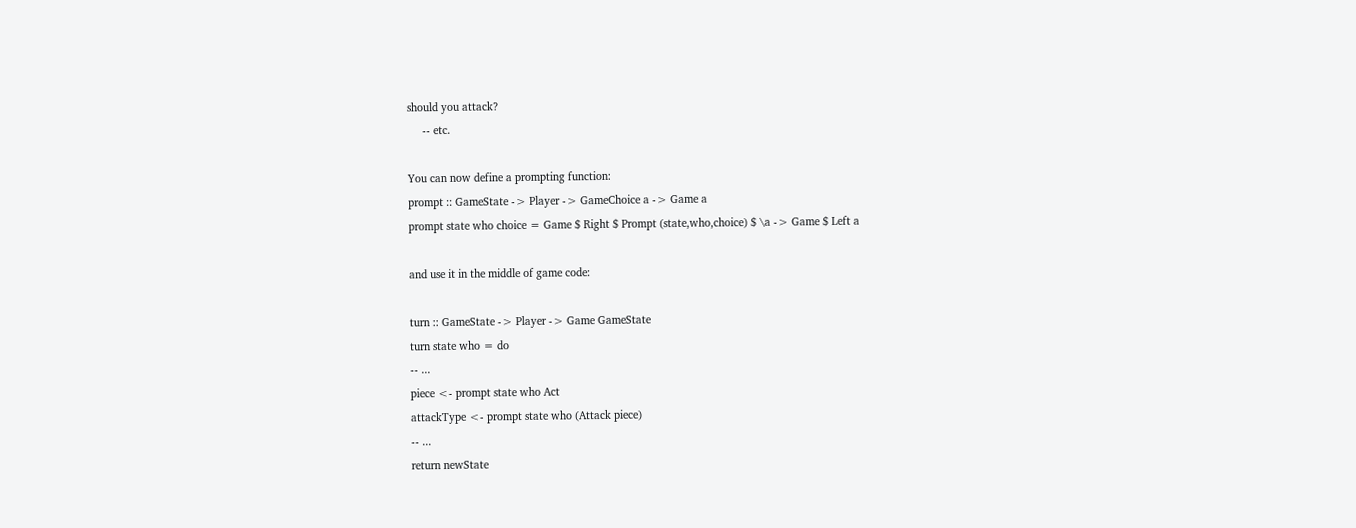should you attack?
     -- etc.

You can now define a prompting function:
prompt :: GameState -> Player -> GameChoice a -> Game a
prompt state who choice = Game $ Right $ Prompt (state,who,choice) $ \a -> Game $ Left a

and use it in the middle of game code:

turn :: GameState -> Player -> Game GameState
turn state who = do
-- ...
piece <- prompt state who Act
attackType <- prompt state who (Attack piece)
-- ...
return newState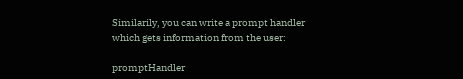Similarily, you can write a prompt handler which gets information from the user:

promptHandler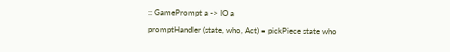:: GamePrompt a -> IO a
promptHandler (state, who, Act) = pickPiece state who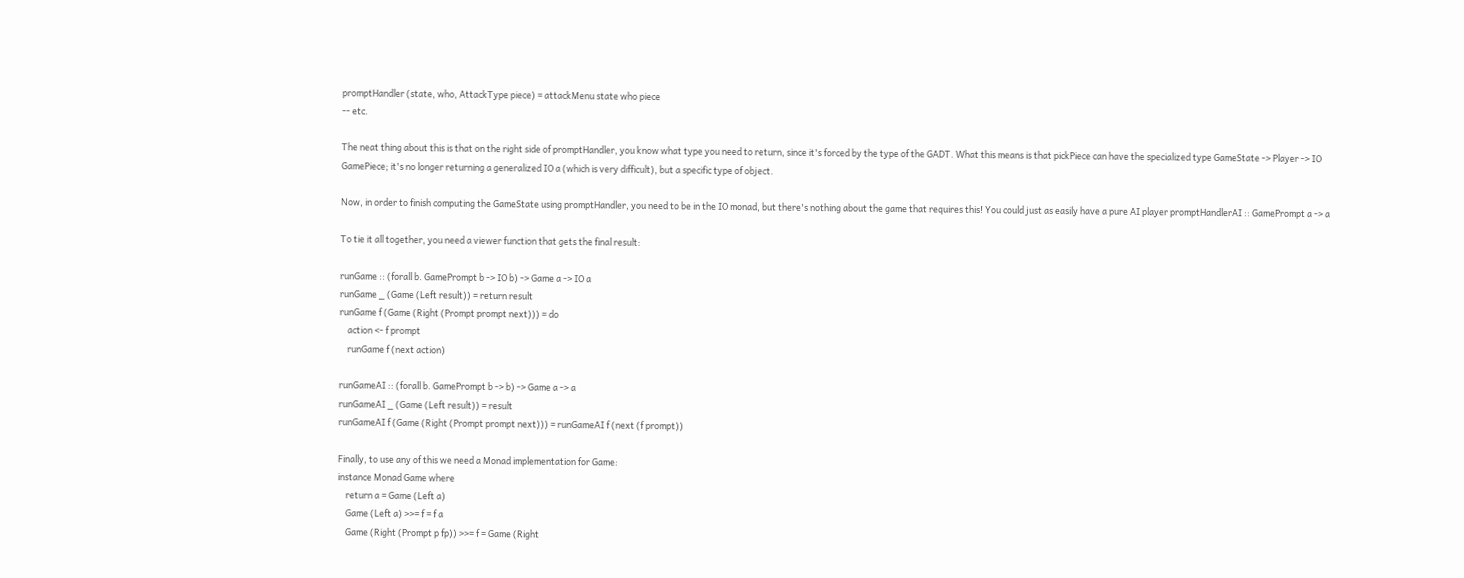promptHandler (state, who, AttackType piece) = attackMenu state who piece
-- etc.

The neat thing about this is that on the right side of promptHandler, you know what type you need to return, since it's forced by the type of the GADT. What this means is that pickPiece can have the specialized type GameState -> Player -> IO GamePiece; it's no longer returning a generalized IO a (which is very difficult), but a specific type of object.

Now, in order to finish computing the GameState using promptHandler, you need to be in the IO monad, but there's nothing about the game that requires this! You could just as easily have a pure AI player promptHandlerAI :: GamePrompt a -> a

To tie it all together, you need a viewer function that gets the final result:

runGame :: (forall b. GamePrompt b -> IO b) -> Game a -> IO a
runGame _ (Game (Left result)) = return result
runGame f (Game (Right (Prompt prompt next))) = do
    action <- f prompt
    runGame f (next action)

runGameAI :: (forall b. GamePrompt b -> b) -> Game a -> a
runGameAI _ (Game (Left result)) = result
runGameAI f (Game (Right (Prompt prompt next))) = runGameAI f (next (f prompt))

Finally, to use any of this we need a Monad implementation for Game:
instance Monad Game where
    return a = Game (Left a)
    Game (Left a) >>= f = f a
    Game (Right (Prompt p fp)) >>= f = Game (Right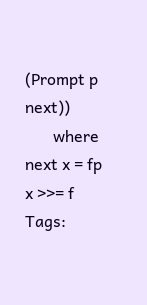(Prompt p next))
       where next x = fp x >>= f
Tags: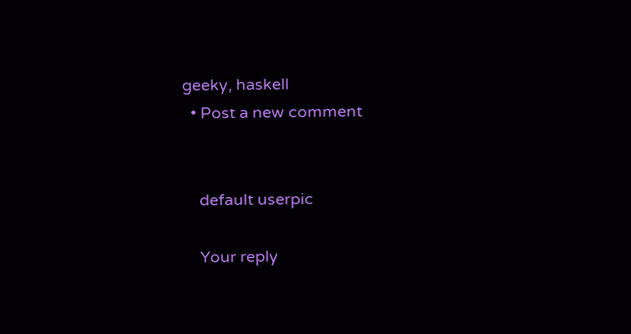geeky, haskell
  • Post a new comment


    default userpic

    Your reply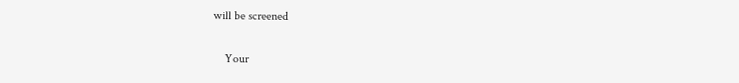will be screened

    Your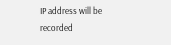IP address will be recorded